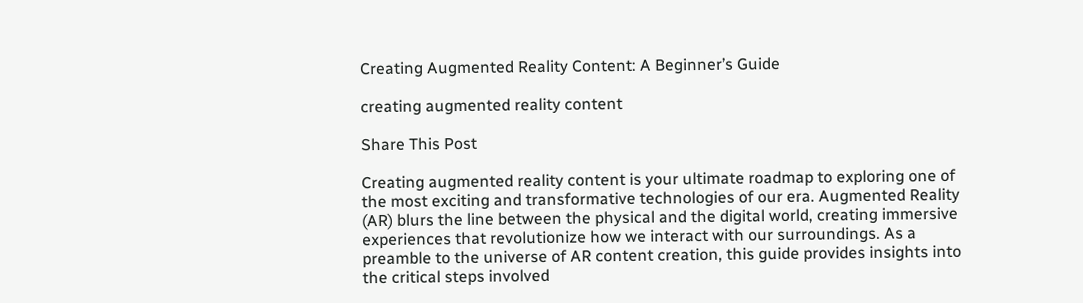Creating Augmented Reality Content: A Beginner’s Guide

creating augmented reality content

Share This Post

Creating augmented reality content is your ultimate roadmap to exploring one of the most exciting and transformative technologies of our era. Augmented Reality (AR) blurs the line between the physical and the digital world, creating immersive experiences that revolutionize how we interact with our surroundings. As a preamble to the universe of AR content creation, this guide provides insights into the critical steps involved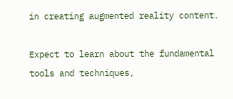in creating augmented reality content.

Expect to learn about the fundamental tools and techniques,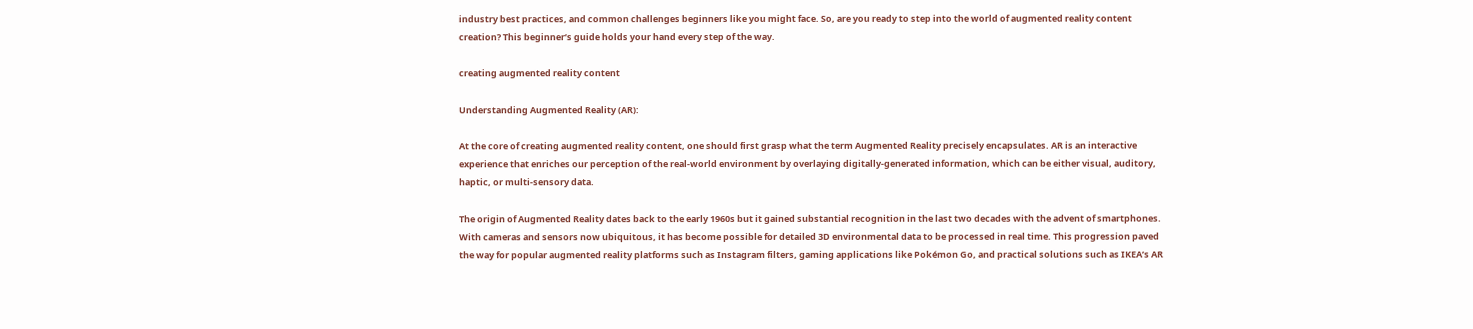industry best practices, and common challenges beginners like you might face. So, are you ready to step into the world of augmented reality content creation? This beginner’s guide holds your hand every step of the way.

creating augmented reality content

Understanding Augmented Reality (AR):

At the core of creating augmented reality content, one should first grasp what the term Augmented Reality precisely encapsulates. AR is an interactive experience that enriches our perception of the real-world environment by overlaying digitally-generated information, which can be either visual, auditory, haptic, or multi-sensory data.

The origin of Augmented Reality dates back to the early 1960s but it gained substantial recognition in the last two decades with the advent of smartphones. With cameras and sensors now ubiquitous, it has become possible for detailed 3D environmental data to be processed in real time. This progression paved the way for popular augmented reality platforms such as Instagram filters, gaming applications like Pokémon Go, and practical solutions such as IKEA’s AR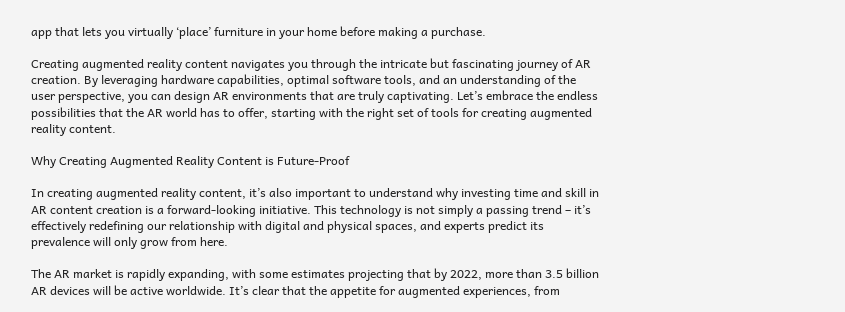app that lets you virtually ‘place’ furniture in your home before making a purchase.

Creating augmented reality content navigates you through the intricate but fascinating journey of AR creation. By leveraging hardware capabilities, optimal software tools, and an understanding of the user perspective, you can design AR environments that are truly captivating. Let’s embrace the endless possibilities that the AR world has to offer, starting with the right set of tools for creating augmented reality content.

Why Creating Augmented Reality Content is Future-Proof

In creating augmented reality content, it’s also important to understand why investing time and skill in AR content creation is a forward-looking initiative. This technology is not simply a passing trend – it’s effectively redefining our relationship with digital and physical spaces, and experts predict its prevalence will only grow from here.

The AR market is rapidly expanding, with some estimates projecting that by 2022, more than 3.5 billion AR devices will be active worldwide. It’s clear that the appetite for augmented experiences, from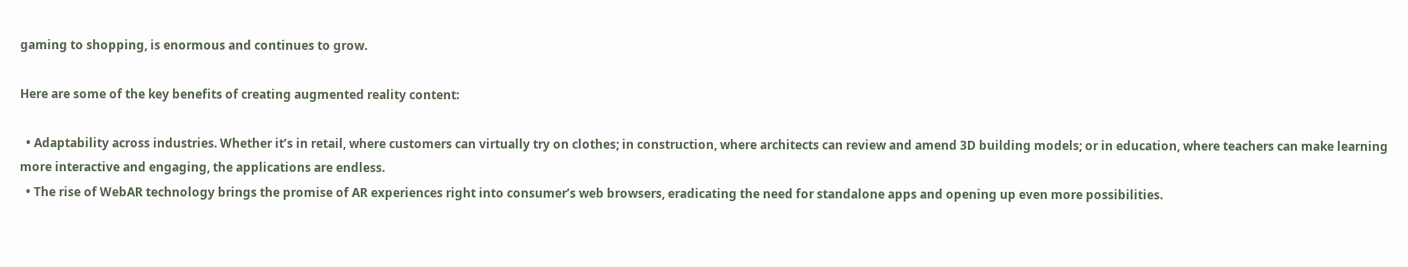gaming to shopping, is enormous and continues to grow.

Here are some of the key benefits of creating augmented reality content:

  • Adaptability across industries. Whether it’s in retail, where customers can virtually try on clothes; in construction, where architects can review and amend 3D building models; or in education, where teachers can make learning more interactive and engaging, the applications are endless.
  • The rise of WebAR technology brings the promise of AR experiences right into consumer’s web browsers, eradicating the need for standalone apps and opening up even more possibilities.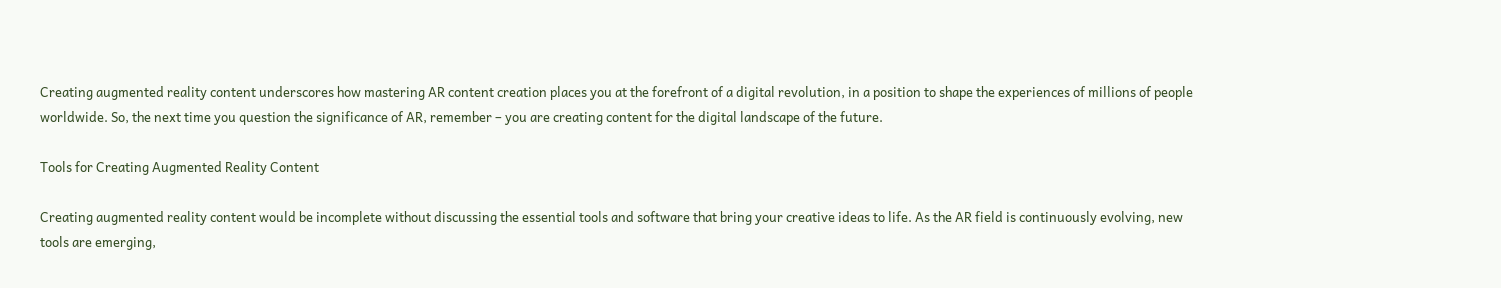Creating augmented reality content underscores how mastering AR content creation places you at the forefront of a digital revolution, in a position to shape the experiences of millions of people worldwide. So, the next time you question the significance of AR, remember – you are creating content for the digital landscape of the future.

Tools for Creating Augmented Reality Content

Creating augmented reality content would be incomplete without discussing the essential tools and software that bring your creative ideas to life. As the AR field is continuously evolving, new tools are emerging,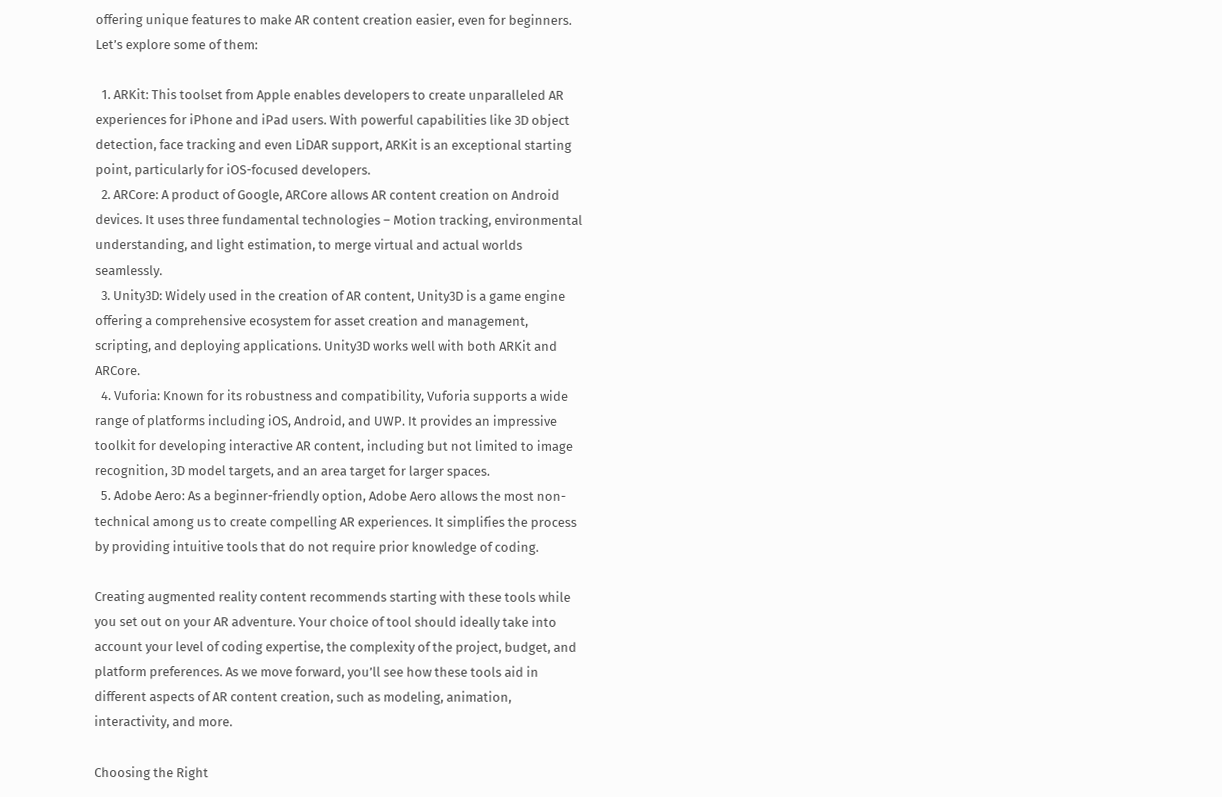offering unique features to make AR content creation easier, even for beginners. Let’s explore some of them:

  1. ARKit: This toolset from Apple enables developers to create unparalleled AR experiences for iPhone and iPad users. With powerful capabilities like 3D object detection, face tracking and even LiDAR support, ARKit is an exceptional starting point, particularly for iOS-focused developers.
  2. ARCore: A product of Google, ARCore allows AR content creation on Android devices. It uses three fundamental technologies – Motion tracking, environmental understanding, and light estimation, to merge virtual and actual worlds seamlessly.
  3. Unity3D: Widely used in the creation of AR content, Unity3D is a game engine offering a comprehensive ecosystem for asset creation and management, scripting, and deploying applications. Unity3D works well with both ARKit and ARCore.
  4. Vuforia: Known for its robustness and compatibility, Vuforia supports a wide range of platforms including iOS, Android, and UWP. It provides an impressive toolkit for developing interactive AR content, including but not limited to image recognition, 3D model targets, and an area target for larger spaces.
  5. Adobe Aero: As a beginner-friendly option, Adobe Aero allows the most non-technical among us to create compelling AR experiences. It simplifies the process by providing intuitive tools that do not require prior knowledge of coding.

Creating augmented reality content recommends starting with these tools while you set out on your AR adventure. Your choice of tool should ideally take into account your level of coding expertise, the complexity of the project, budget, and platform preferences. As we move forward, you’ll see how these tools aid in different aspects of AR content creation, such as modeling, animation, interactivity, and more.

Choosing the Right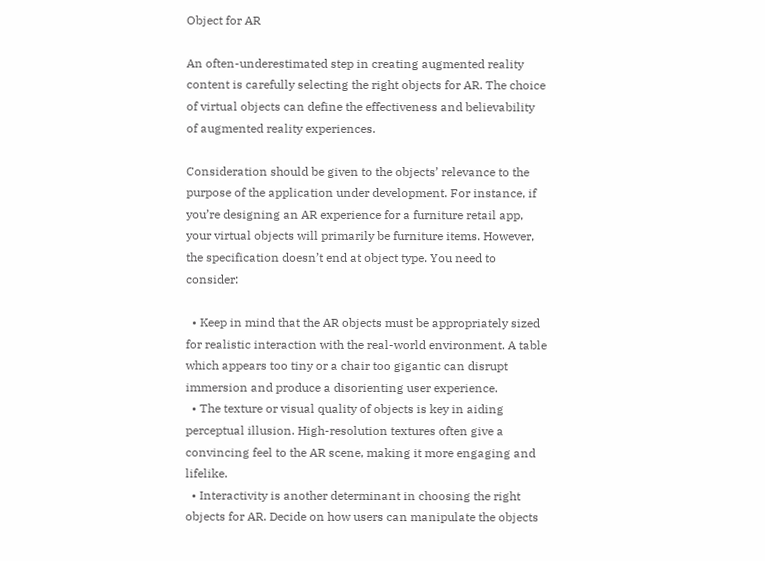Object for AR

An often-underestimated step in creating augmented reality content is carefully selecting the right objects for AR. The choice of virtual objects can define the effectiveness and believability of augmented reality experiences.

Consideration should be given to the objects’ relevance to the purpose of the application under development. For instance, if you’re designing an AR experience for a furniture retail app, your virtual objects will primarily be furniture items. However, the specification doesn’t end at object type. You need to consider:

  • Keep in mind that the AR objects must be appropriately sized for realistic interaction with the real-world environment. A table which appears too tiny or a chair too gigantic can disrupt immersion and produce a disorienting user experience.
  • The texture or visual quality of objects is key in aiding perceptual illusion. High-resolution textures often give a convincing feel to the AR scene, making it more engaging and lifelike.
  • Interactivity is another determinant in choosing the right objects for AR. Decide on how users can manipulate the objects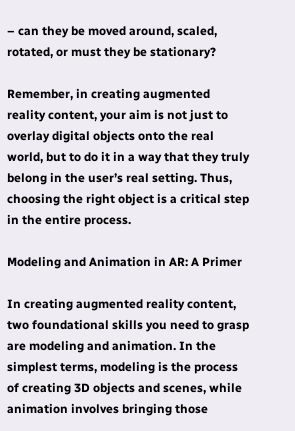– can they be moved around, scaled, rotated, or must they be stationary?

Remember, in creating augmented reality content, your aim is not just to overlay digital objects onto the real world, but to do it in a way that they truly belong in the user’s real setting. Thus, choosing the right object is a critical step in the entire process.

Modeling and Animation in AR: A Primer

In creating augmented reality content, two foundational skills you need to grasp are modeling and animation. In the simplest terms, modeling is the process of creating 3D objects and scenes, while animation involves bringing those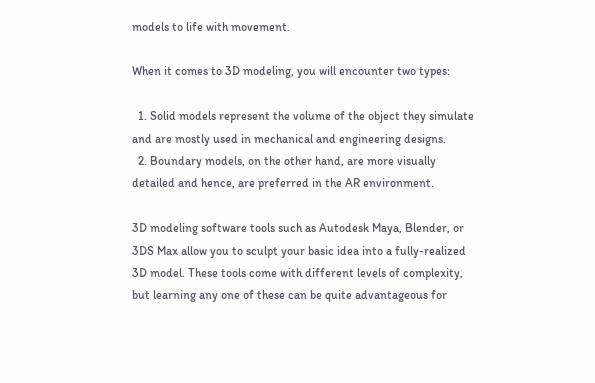models to life with movement.

When it comes to 3D modeling, you will encounter two types:

  1. Solid models represent the volume of the object they simulate and are mostly used in mechanical and engineering designs.
  2. Boundary models, on the other hand, are more visually detailed and hence, are preferred in the AR environment.

3D modeling software tools such as Autodesk Maya, Blender, or 3DS Max allow you to sculpt your basic idea into a fully-realized 3D model. These tools come with different levels of complexity, but learning any one of these can be quite advantageous for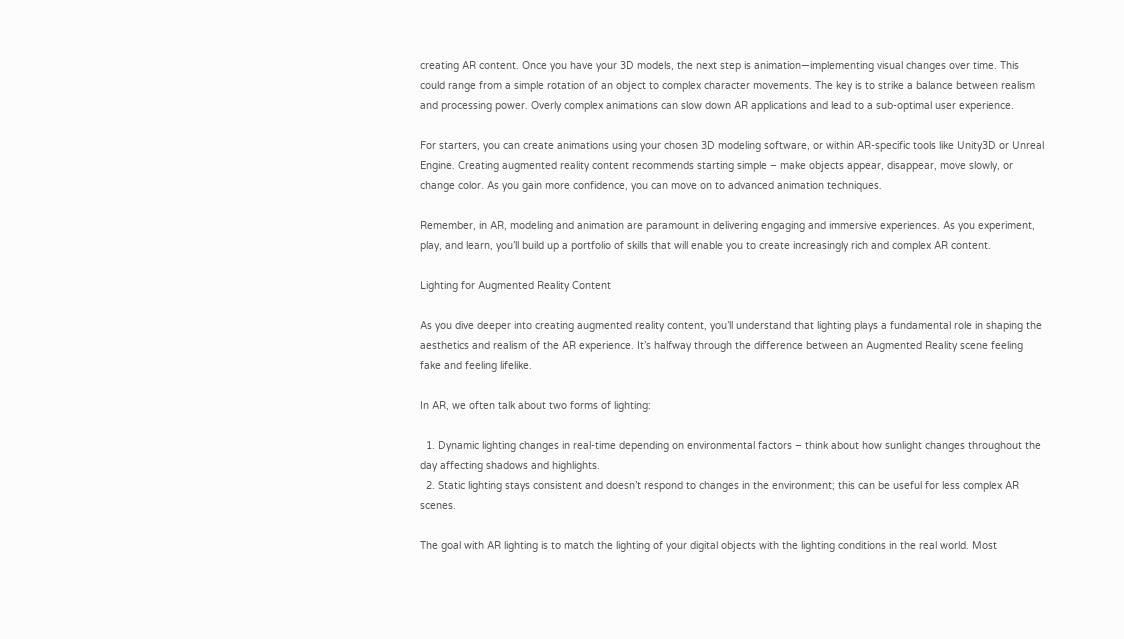creating AR content. Once you have your 3D models, the next step is animation—implementing visual changes over time. This could range from a simple rotation of an object to complex character movements. The key is to strike a balance between realism and processing power. Overly complex animations can slow down AR applications and lead to a sub-optimal user experience.

For starters, you can create animations using your chosen 3D modeling software, or within AR-specific tools like Unity3D or Unreal Engine. Creating augmented reality content recommends starting simple – make objects appear, disappear, move slowly, or change color. As you gain more confidence, you can move on to advanced animation techniques.

Remember, in AR, modeling and animation are paramount in delivering engaging and immersive experiences. As you experiment, play, and learn, you’ll build up a portfolio of skills that will enable you to create increasingly rich and complex AR content.

Lighting for Augmented Reality Content

As you dive deeper into creating augmented reality content, you’ll understand that lighting plays a fundamental role in shaping the aesthetics and realism of the AR experience. It’s halfway through the difference between an Augmented Reality scene feeling fake and feeling lifelike.

In AR, we often talk about two forms of lighting:

  1. Dynamic lighting changes in real-time depending on environmental factors – think about how sunlight changes throughout the day affecting shadows and highlights.
  2. Static lighting stays consistent and doesn’t respond to changes in the environment; this can be useful for less complex AR scenes.

The goal with AR lighting is to match the lighting of your digital objects with the lighting conditions in the real world. Most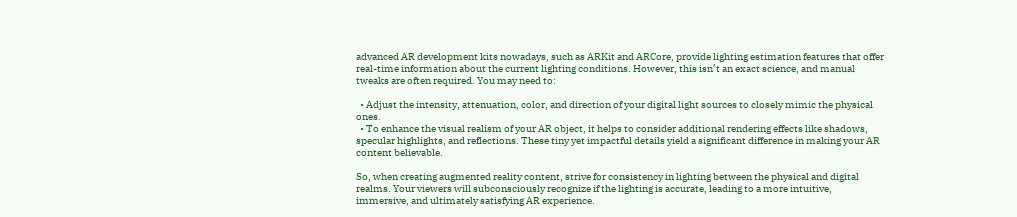advanced AR development kits nowadays, such as ARKit and ARCore, provide lighting estimation features that offer real-time information about the current lighting conditions. However, this isn’t an exact science, and manual tweaks are often required. You may need to:

  • Adjust the intensity, attenuation, color, and direction of your digital light sources to closely mimic the physical ones.
  • To enhance the visual realism of your AR object, it helps to consider additional rendering effects like shadows, specular highlights, and reflections. These tiny yet impactful details yield a significant difference in making your AR content believable.

So, when creating augmented reality content, strive for consistency in lighting between the physical and digital realms. Your viewers will subconsciously recognize if the lighting is accurate, leading to a more intuitive, immersive, and ultimately satisfying AR experience.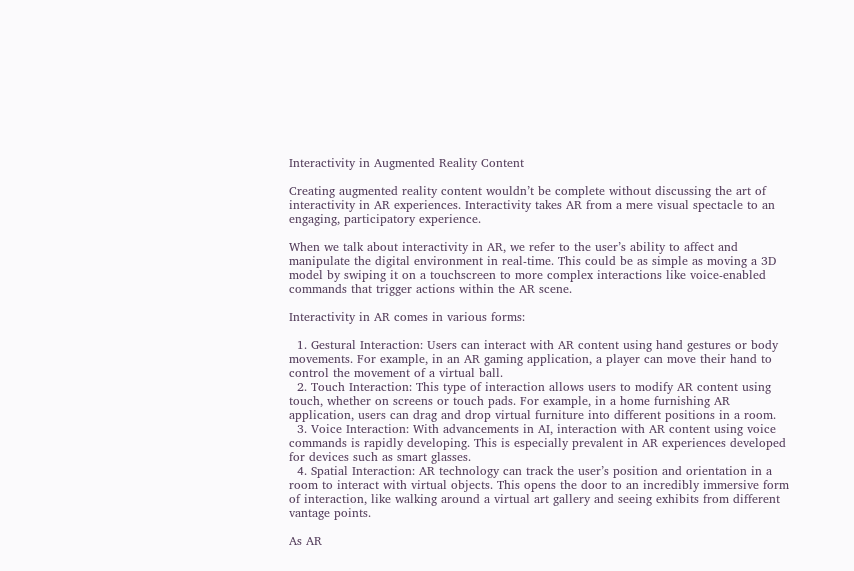Interactivity in Augmented Reality Content

Creating augmented reality content wouldn’t be complete without discussing the art of interactivity in AR experiences. Interactivity takes AR from a mere visual spectacle to an engaging, participatory experience.

When we talk about interactivity in AR, we refer to the user’s ability to affect and manipulate the digital environment in real-time. This could be as simple as moving a 3D model by swiping it on a touchscreen to more complex interactions like voice-enabled commands that trigger actions within the AR scene.

Interactivity in AR comes in various forms:

  1. Gestural Interaction: Users can interact with AR content using hand gestures or body movements. For example, in an AR gaming application, a player can move their hand to control the movement of a virtual ball.
  2. Touch Interaction: This type of interaction allows users to modify AR content using touch, whether on screens or touch pads. For example, in a home furnishing AR application, users can drag and drop virtual furniture into different positions in a room.
  3. Voice Interaction: With advancements in AI, interaction with AR content using voice commands is rapidly developing. This is especially prevalent in AR experiences developed for devices such as smart glasses.
  4. Spatial Interaction: AR technology can track the user’s position and orientation in a room to interact with virtual objects. This opens the door to an incredibly immersive form of interaction, like walking around a virtual art gallery and seeing exhibits from different vantage points.

As AR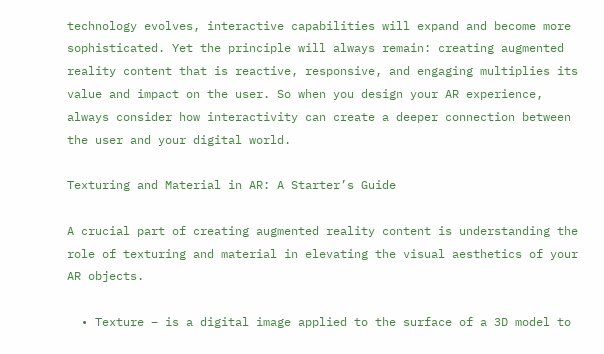technology evolves, interactive capabilities will expand and become more sophisticated. Yet the principle will always remain: creating augmented reality content that is reactive, responsive, and engaging multiplies its value and impact on the user. So when you design your AR experience, always consider how interactivity can create a deeper connection between the user and your digital world.

Texturing and Material in AR: A Starter’s Guide

A crucial part of creating augmented reality content is understanding the role of texturing and material in elevating the visual aesthetics of your AR objects.

  • Texture – is a digital image applied to the surface of a 3D model to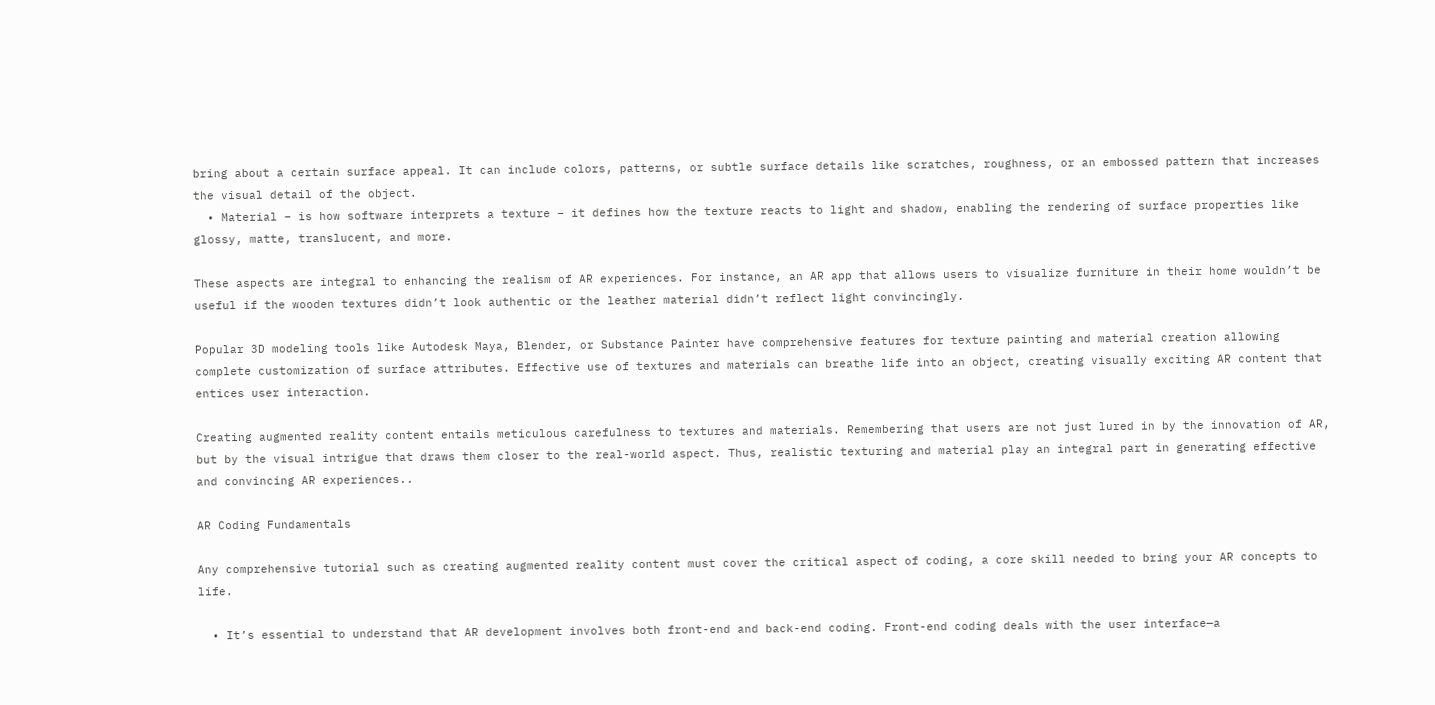bring about a certain surface appeal. It can include colors, patterns, or subtle surface details like scratches, roughness, or an embossed pattern that increases the visual detail of the object.
  • Material – is how software interprets a texture – it defines how the texture reacts to light and shadow, enabling the rendering of surface properties like glossy, matte, translucent, and more.

These aspects are integral to enhancing the realism of AR experiences. For instance, an AR app that allows users to visualize furniture in their home wouldn’t be useful if the wooden textures didn’t look authentic or the leather material didn’t reflect light convincingly.

Popular 3D modeling tools like Autodesk Maya, Blender, or Substance Painter have comprehensive features for texture painting and material creation allowing complete customization of surface attributes. Effective use of textures and materials can breathe life into an object, creating visually exciting AR content that entices user interaction.

Creating augmented reality content entails meticulous carefulness to textures and materials. Remembering that users are not just lured in by the innovation of AR, but by the visual intrigue that draws them closer to the real-world aspect. Thus, realistic texturing and material play an integral part in generating effective and convincing AR experiences..

AR Coding Fundamentals

Any comprehensive tutorial such as creating augmented reality content must cover the critical aspect of coding, a core skill needed to bring your AR concepts to life.

  • It’s essential to understand that AR development involves both front-end and back-end coding. Front-end coding deals with the user interface—a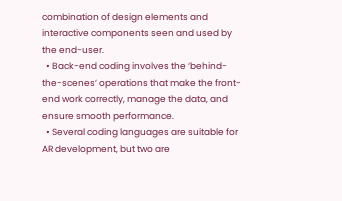combination of design elements and interactive components seen and used by the end-user.
  • Back-end coding involves the ‘behind-the-scenes’ operations that make the front-end work correctly, manage the data, and ensure smooth performance.
  • Several coding languages are suitable for AR development, but two are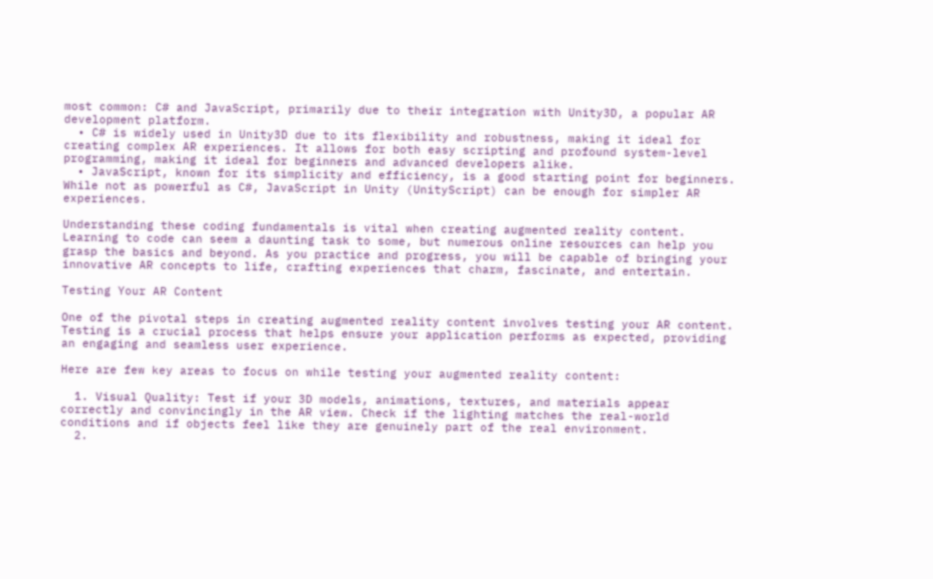most common: C# and JavaScript, primarily due to their integration with Unity3D, a popular AR development platform.
  • C# is widely used in Unity3D due to its flexibility and robustness, making it ideal for creating complex AR experiences. It allows for both easy scripting and profound system-level programming, making it ideal for beginners and advanced developers alike.
  • JavaScript, known for its simplicity and efficiency, is a good starting point for beginners. While not as powerful as C#, JavaScript in Unity (UnityScript) can be enough for simpler AR experiences.

Understanding these coding fundamentals is vital when creating augmented reality content. Learning to code can seem a daunting task to some, but numerous online resources can help you grasp the basics and beyond. As you practice and progress, you will be capable of bringing your innovative AR concepts to life, crafting experiences that charm, fascinate, and entertain.

Testing Your AR Content

One of the pivotal steps in creating augmented reality content involves testing your AR content. Testing is a crucial process that helps ensure your application performs as expected, providing an engaging and seamless user experience.

Here are few key areas to focus on while testing your augmented reality content:

  1. Visual Quality: Test if your 3D models, animations, textures, and materials appear correctly and convincingly in the AR view. Check if the lighting matches the real-world conditions and if objects feel like they are genuinely part of the real environment.
  2.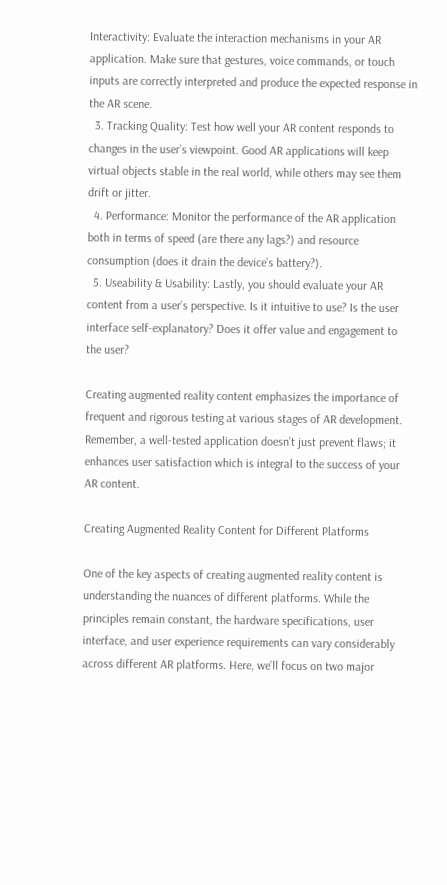Interactivity: Evaluate the interaction mechanisms in your AR application. Make sure that gestures, voice commands, or touch inputs are correctly interpreted and produce the expected response in the AR scene.
  3. Tracking Quality: Test how well your AR content responds to changes in the user’s viewpoint. Good AR applications will keep virtual objects stable in the real world, while others may see them drift or jitter.
  4. Performance: Monitor the performance of the AR application both in terms of speed (are there any lags?) and resource consumption (does it drain the device’s battery?).
  5. Useability & Usability: Lastly, you should evaluate your AR content from a user’s perspective. Is it intuitive to use? Is the user interface self-explanatory? Does it offer value and engagement to the user?

Creating augmented reality content emphasizes the importance of frequent and rigorous testing at various stages of AR development. Remember, a well-tested application doesn’t just prevent flaws; it enhances user satisfaction which is integral to the success of your AR content.

Creating Augmented Reality Content for Different Platforms

One of the key aspects of creating augmented reality content is understanding the nuances of different platforms. While the principles remain constant, the hardware specifications, user interface, and user experience requirements can vary considerably across different AR platforms. Here, we’ll focus on two major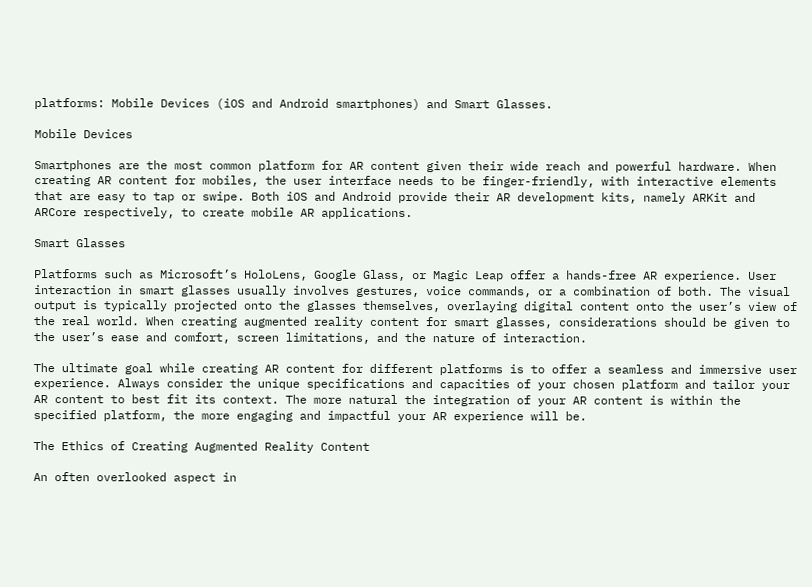platforms: Mobile Devices (iOS and Android smartphones) and Smart Glasses.

Mobile Devices

Smartphones are the most common platform for AR content given their wide reach and powerful hardware. When creating AR content for mobiles, the user interface needs to be finger-friendly, with interactive elements that are easy to tap or swipe. Both iOS and Android provide their AR development kits, namely ARKit and ARCore respectively, to create mobile AR applications.

Smart Glasses

Platforms such as Microsoft’s HoloLens, Google Glass, or Magic Leap offer a hands-free AR experience. User interaction in smart glasses usually involves gestures, voice commands, or a combination of both. The visual output is typically projected onto the glasses themselves, overlaying digital content onto the user’s view of the real world. When creating augmented reality content for smart glasses, considerations should be given to the user’s ease and comfort, screen limitations, and the nature of interaction.

The ultimate goal while creating AR content for different platforms is to offer a seamless and immersive user experience. Always consider the unique specifications and capacities of your chosen platform and tailor your AR content to best fit its context. The more natural the integration of your AR content is within the specified platform, the more engaging and impactful your AR experience will be.

The Ethics of Creating Augmented Reality Content

An often overlooked aspect in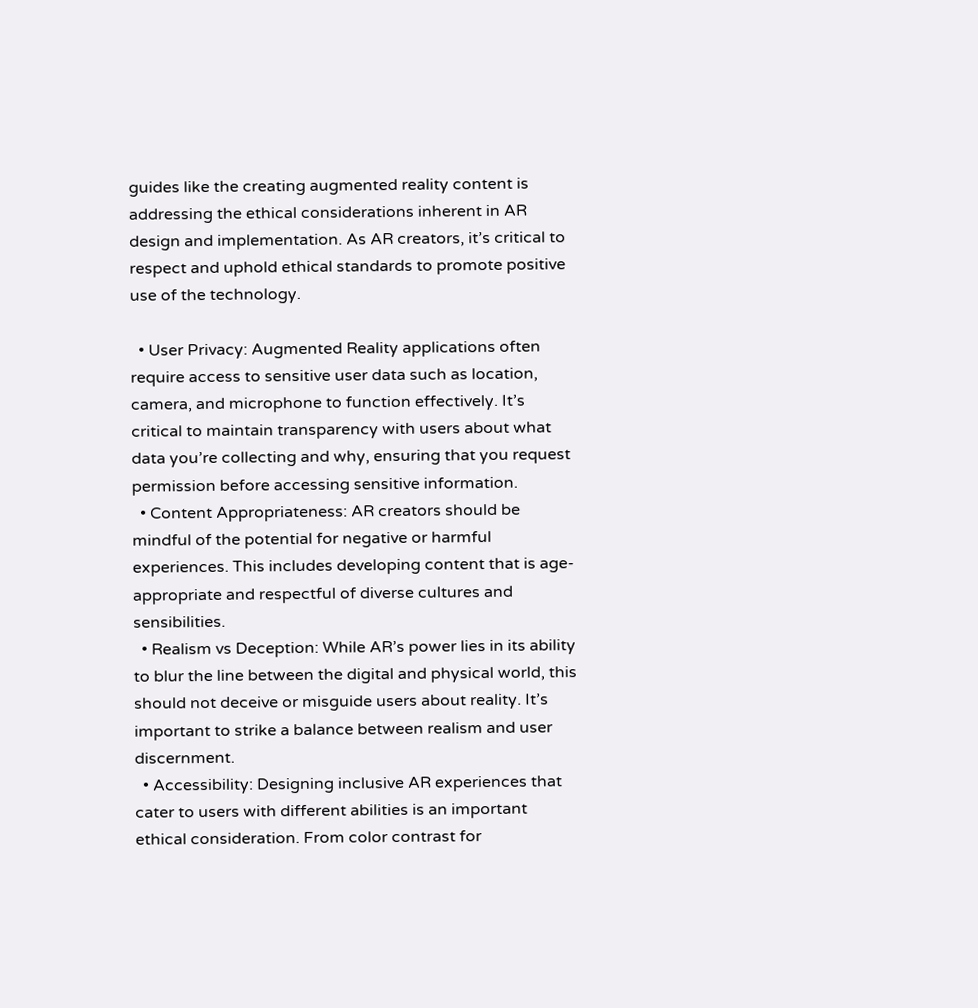guides like the creating augmented reality content is addressing the ethical considerations inherent in AR design and implementation. As AR creators, it’s critical to respect and uphold ethical standards to promote positive use of the technology.

  • User Privacy: Augmented Reality applications often require access to sensitive user data such as location, camera, and microphone to function effectively. It’s critical to maintain transparency with users about what data you’re collecting and why, ensuring that you request permission before accessing sensitive information.
  • Content Appropriateness: AR creators should be mindful of the potential for negative or harmful experiences. This includes developing content that is age-appropriate and respectful of diverse cultures and sensibilities.
  • Realism vs Deception: While AR’s power lies in its ability to blur the line between the digital and physical world, this should not deceive or misguide users about reality. It’s important to strike a balance between realism and user discernment.
  • Accessibility: Designing inclusive AR experiences that cater to users with different abilities is an important ethical consideration. From color contrast for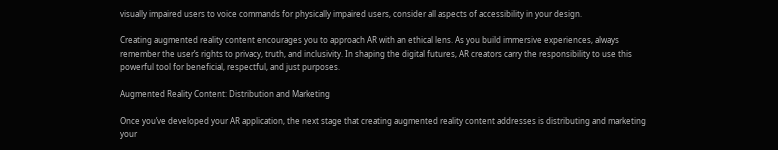visually impaired users to voice commands for physically impaired users, consider all aspects of accessibility in your design.

Creating augmented reality content encourages you to approach AR with an ethical lens. As you build immersive experiences, always remember the user’s rights to privacy, truth, and inclusivity. In shaping the digital futures, AR creators carry the responsibility to use this powerful tool for beneficial, respectful, and just purposes.

Augmented Reality Content: Distribution and Marketing

Once you’ve developed your AR application, the next stage that creating augmented reality content addresses is distributing and marketing your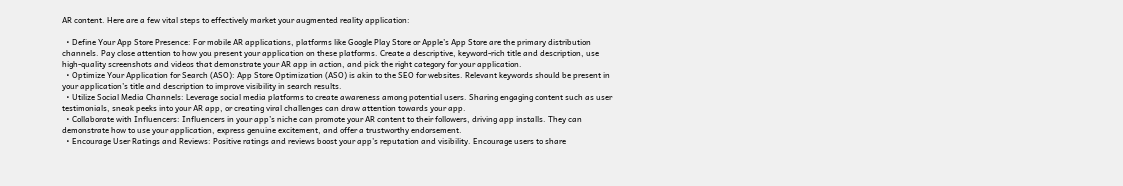AR content. Here are a few vital steps to effectively market your augmented reality application:

  • Define Your App Store Presence: For mobile AR applications, platforms like Google Play Store or Apple’s App Store are the primary distribution channels. Pay close attention to how you present your application on these platforms. Create a descriptive, keyword-rich title and description, use high-quality screenshots and videos that demonstrate your AR app in action, and pick the right category for your application.
  • Optimize Your Application for Search (ASO): App Store Optimization (ASO) is akin to the SEO for websites. Relevant keywords should be present in your application’s title and description to improve visibility in search results.
  • Utilize Social Media Channels: Leverage social media platforms to create awareness among potential users. Sharing engaging content such as user testimonials, sneak peeks into your AR app, or creating viral challenges can draw attention towards your app.
  • Collaborate with Influencers: Influencers in your app’s niche can promote your AR content to their followers, driving app installs. They can demonstrate how to use your application, express genuine excitement, and offer a trustworthy endorsement.
  • Encourage User Ratings and Reviews: Positive ratings and reviews boost your app’s reputation and visibility. Encourage users to share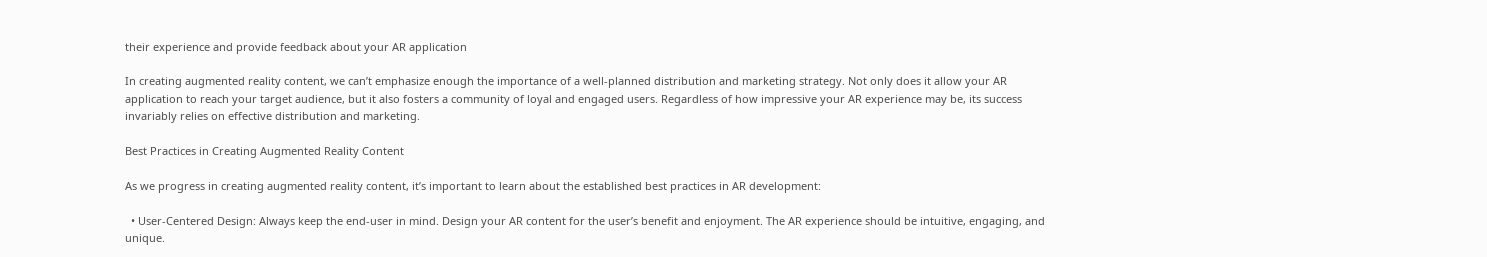their experience and provide feedback about your AR application

In creating augmented reality content, we can’t emphasize enough the importance of a well-planned distribution and marketing strategy. Not only does it allow your AR application to reach your target audience, but it also fosters a community of loyal and engaged users. Regardless of how impressive your AR experience may be, its success invariably relies on effective distribution and marketing.

Best Practices in Creating Augmented Reality Content

As we progress in creating augmented reality content, it’s important to learn about the established best practices in AR development:

  • User-Centered Design: Always keep the end-user in mind. Design your AR content for the user’s benefit and enjoyment. The AR experience should be intuitive, engaging, and unique.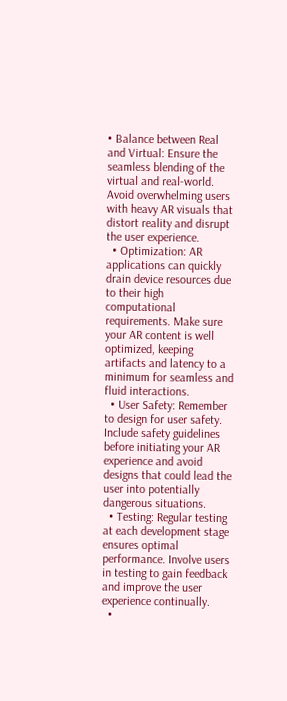• Balance between Real and Virtual: Ensure the seamless blending of the virtual and real-world. Avoid overwhelming users with heavy AR visuals that distort reality and disrupt the user experience.
  • Optimization: AR applications can quickly drain device resources due to their high computational requirements. Make sure your AR content is well optimized, keeping artifacts and latency to a minimum for seamless and fluid interactions.
  • User Safety: Remember to design for user safety. Include safety guidelines before initiating your AR experience and avoid designs that could lead the user into potentially dangerous situations.
  • Testing: Regular testing at each development stage ensures optimal performance. Involve users in testing to gain feedback and improve the user experience continually.
  •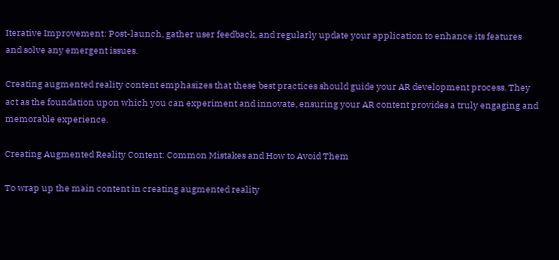Iterative Improvement: Post-launch, gather user feedback, and regularly update your application to enhance its features and solve any emergent issues.

Creating augmented reality content emphasizes that these best practices should guide your AR development process. They act as the foundation upon which you can experiment and innovate, ensuring your AR content provides a truly engaging and memorable experience.

Creating Augmented Reality Content: Common Mistakes and How to Avoid Them

To wrap up the main content in creating augmented reality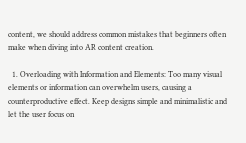content, we should address common mistakes that beginners often make when diving into AR content creation.

  1. Overloading with Information and Elements: Too many visual elements or information can overwhelm users, causing a counterproductive effect. Keep designs simple and minimalistic and let the user focus on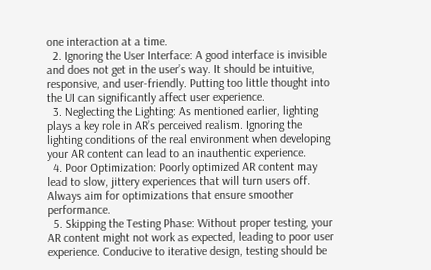one interaction at a time.
  2. Ignoring the User Interface: A good interface is invisible and does not get in the user’s way. It should be intuitive, responsive, and user-friendly. Putting too little thought into the UI can significantly affect user experience.
  3. Neglecting the Lighting: As mentioned earlier, lighting plays a key role in AR’s perceived realism. Ignoring the lighting conditions of the real environment when developing your AR content can lead to an inauthentic experience.
  4. Poor Optimization: Poorly optimized AR content may lead to slow, jittery experiences that will turn users off. Always aim for optimizations that ensure smoother performance.
  5. Skipping the Testing Phase: Without proper testing, your AR content might not work as expected, leading to poor user experience. Conducive to iterative design, testing should be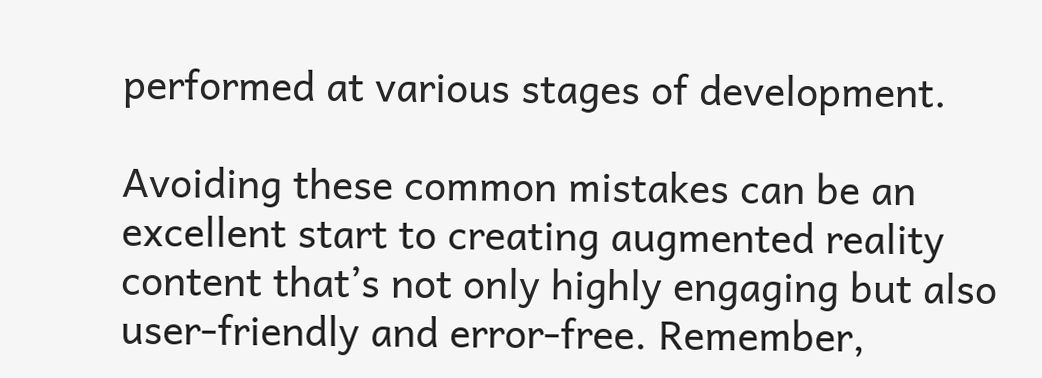performed at various stages of development.

Avoiding these common mistakes can be an excellent start to creating augmented reality content that’s not only highly engaging but also user-friendly and error-free. Remember,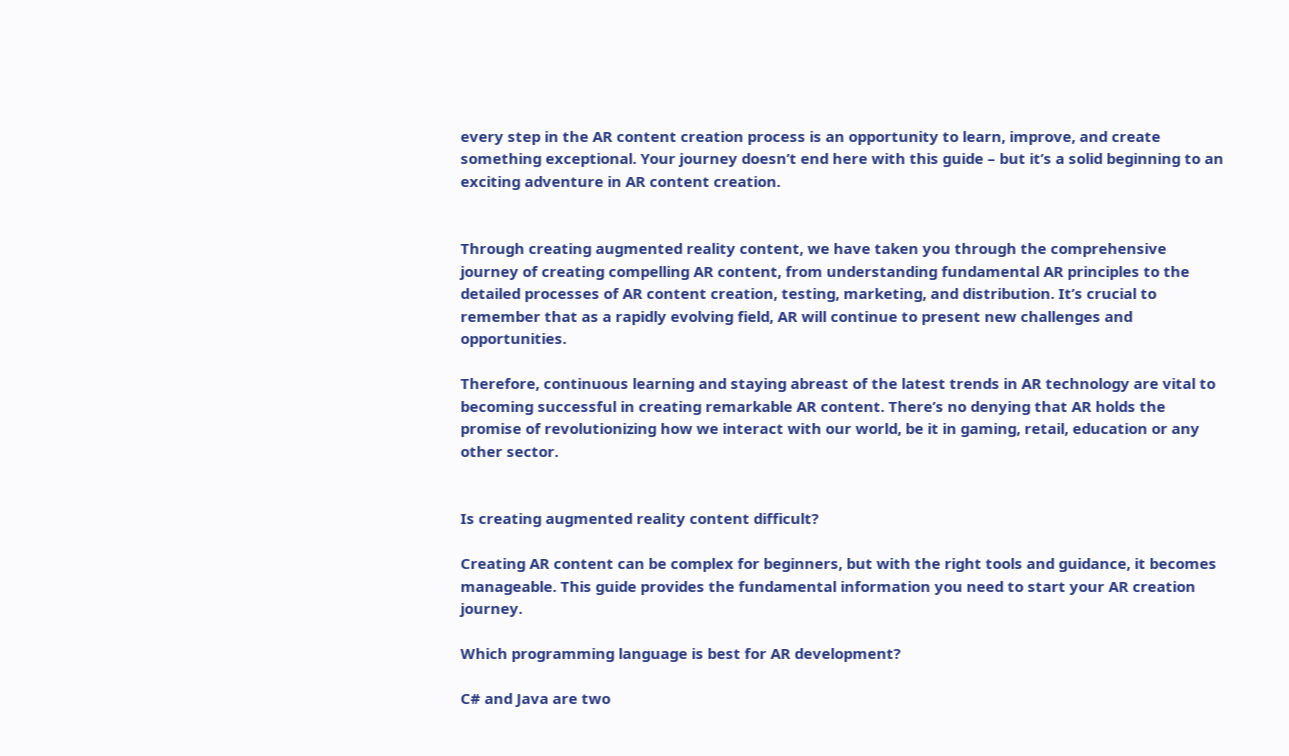every step in the AR content creation process is an opportunity to learn, improve, and create something exceptional. Your journey doesn’t end here with this guide – but it’s a solid beginning to an exciting adventure in AR content creation.


Through creating augmented reality content, we have taken you through the comprehensive journey of creating compelling AR content, from understanding fundamental AR principles to the detailed processes of AR content creation, testing, marketing, and distribution. It’s crucial to remember that as a rapidly evolving field, AR will continue to present new challenges and opportunities.

Therefore, continuous learning and staying abreast of the latest trends in AR technology are vital to becoming successful in creating remarkable AR content. There’s no denying that AR holds the promise of revolutionizing how we interact with our world, be it in gaming, retail, education or any other sector.


Is creating augmented reality content difficult?

Creating AR content can be complex for beginners, but with the right tools and guidance, it becomes manageable. This guide provides the fundamental information you need to start your AR creation journey.

Which programming language is best for AR development?

C# and Java are two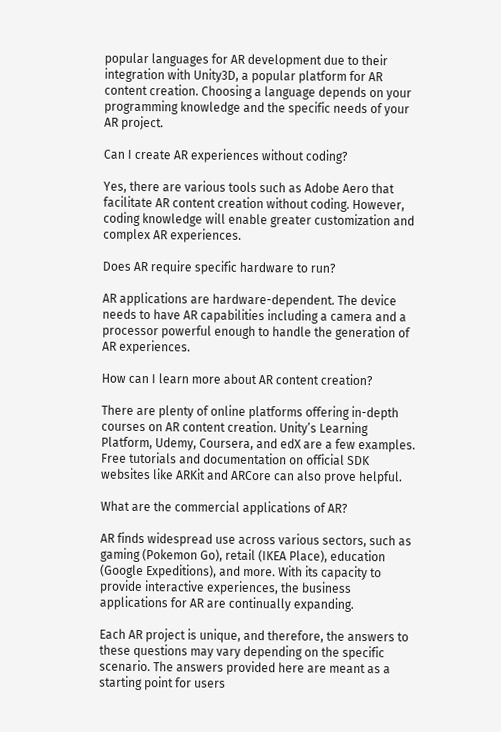popular languages for AR development due to their integration with Unity3D, a popular platform for AR content creation. Choosing a language depends on your programming knowledge and the specific needs of your AR project.

Can I create AR experiences without coding?

Yes, there are various tools such as Adobe Aero that facilitate AR content creation without coding. However, coding knowledge will enable greater customization and complex AR experiences.

Does AR require specific hardware to run?

AR applications are hardware-dependent. The device needs to have AR capabilities including a camera and a processor powerful enough to handle the generation of AR experiences.

How can I learn more about AR content creation?

There are plenty of online platforms offering in-depth courses on AR content creation. Unity’s Learning Platform, Udemy, Coursera, and edX are a few examples. Free tutorials and documentation on official SDK websites like ARKit and ARCore can also prove helpful.

What are the commercial applications of AR?

AR finds widespread use across various sectors, such as gaming (Pokemon Go), retail (IKEA Place), education (Google Expeditions), and more. With its capacity to provide interactive experiences, the business applications for AR are continually expanding.

Each AR project is unique, and therefore, the answers to these questions may vary depending on the specific scenario. The answers provided here are meant as a starting point for users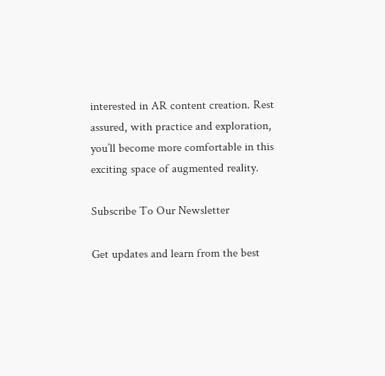interested in AR content creation. Rest assured, with practice and exploration, you’ll become more comfortable in this exciting space of augmented reality.

Subscribe To Our Newsletter

Get updates and learn from the best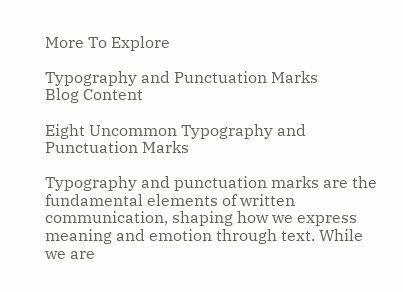More To Explore

Typography and Punctuation Marks
Blog Content

Eight Uncommon Typography and Punctuation Marks

Typography and punctuation marks are the fundamental elements of written communication, shaping how we express meaning and emotion through text. While we are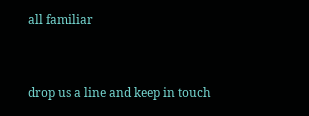all familiar


drop us a line and keep in touch